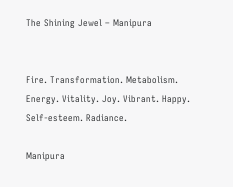The Shining Jewel – Manipura


Fire. Transformation. Metabolism. Energy. Vitality. Joy. Vibrant. Happy. Self-esteem. Radiance.

Manipura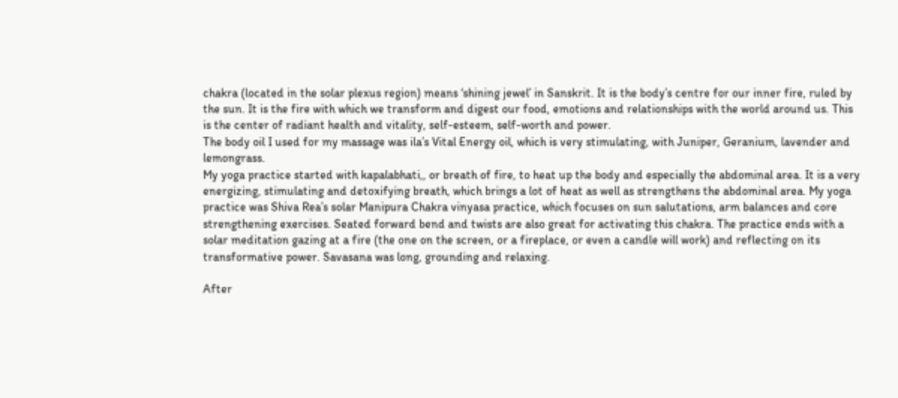chakra (located in the solar plexus region) means ‘shining jewel’ in Sanskrit. It is the body’s centre for our inner fire, ruled by the sun. It is the fire with which we transform and digest our food, emotions and relationships with the world around us. This is the center of radiant health and vitality, self-esteem, self-worth and power.
The body oil I used for my massage was ila’s Vital Energy oil, which is very stimulating, with Juniper, Geranium, lavender and lemongrass.
My yoga practice started with kapalabhati,, or breath of fire, to heat up the body and especially the abdominal area. It is a very energizing, stimulating and detoxifying breath, which brings a lot of heat as well as strengthens the abdominal area. My yoga practice was Shiva Rea’s solar Manipura Chakra vinyasa practice, which focuses on sun salutations, arm balances and core strengthening exercises. Seated forward bend and twists are also great for activating this chakra. The practice ends with a solar meditation gazing at a fire (the one on the screen, or a fireplace, or even a candle will work) and reflecting on its transformative power. Savasana was long, grounding and relaxing.

After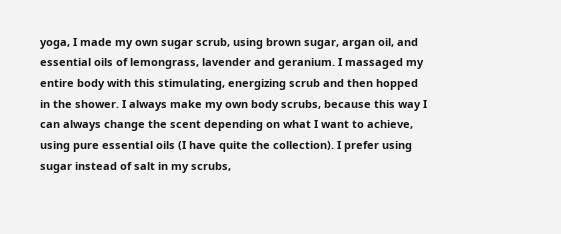yoga, I made my own sugar scrub, using brown sugar, argan oil, and essential oils of lemongrass, lavender and geranium. I massaged my entire body with this stimulating, energizing scrub and then hopped in the shower. I always make my own body scrubs, because this way I can always change the scent depending on what I want to achieve, using pure essential oils (I have quite the collection). I prefer using sugar instead of salt in my scrubs,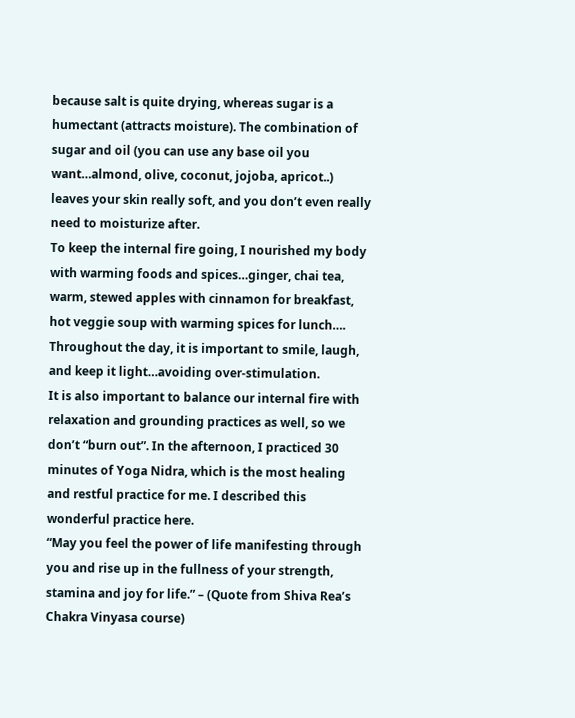because salt is quite drying, whereas sugar is a humectant (attracts moisture). The combination of sugar and oil (you can use any base oil you want…almond, olive, coconut, jojoba, apricot..) leaves your skin really soft, and you don’t even really need to moisturize after.
To keep the internal fire going, I nourished my body with warming foods and spices…ginger, chai tea, warm, stewed apples with cinnamon for breakfast, hot veggie soup with warming spices for lunch….
Throughout the day, it is important to smile, laugh, and keep it light…avoiding over-stimulation.
It is also important to balance our internal fire with relaxation and grounding practices as well, so we don’t “burn out”. In the afternoon, I practiced 30 minutes of Yoga Nidra, which is the most healing and restful practice for me. I described this wonderful practice here.
“May you feel the power of life manifesting through you and rise up in the fullness of your strength, stamina and joy for life.” – (Quote from Shiva Rea’s Chakra Vinyasa course)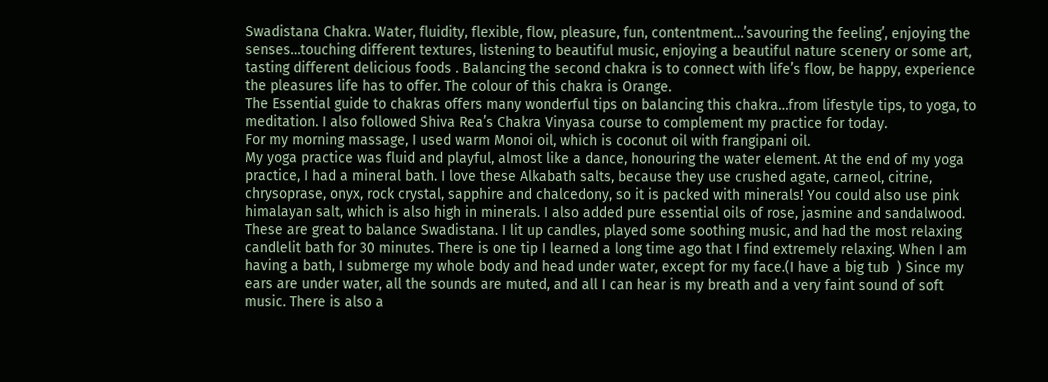Swadistana Chakra. Water, fluidity, flexible, flow, pleasure, fun, contentment…’savouring the feeling’, enjoying the senses…touching different textures, listening to beautiful music, enjoying a beautiful nature scenery or some art, tasting different delicious foods . Balancing the second chakra is to connect with life’s flow, be happy, experience the pleasures life has to offer. The colour of this chakra is Orange.
The Essential guide to chakras offers many wonderful tips on balancing this chakra…from lifestyle tips, to yoga, to meditation. I also followed Shiva Rea’s Chakra Vinyasa course to complement my practice for today.
For my morning massage, I used warm Monoi oil, which is coconut oil with frangipani oil.
My yoga practice was fluid and playful, almost like a dance, honouring the water element. At the end of my yoga practice, I had a mineral bath. I love these Alkabath salts, because they use crushed agate, carneol, citrine, chrysoprase, onyx, rock crystal, sapphire and chalcedony, so it is packed with minerals! You could also use pink himalayan salt, which is also high in minerals. I also added pure essential oils of rose, jasmine and sandalwood. These are great to balance Swadistana. I lit up candles, played some soothing music, and had the most relaxing candlelit bath for 30 minutes. There is one tip I learned a long time ago that I find extremely relaxing. When I am having a bath, I submerge my whole body and head under water, except for my face.(I have a big tub  ) Since my ears are under water, all the sounds are muted, and all I can hear is my breath and a very faint sound of soft music. There is also a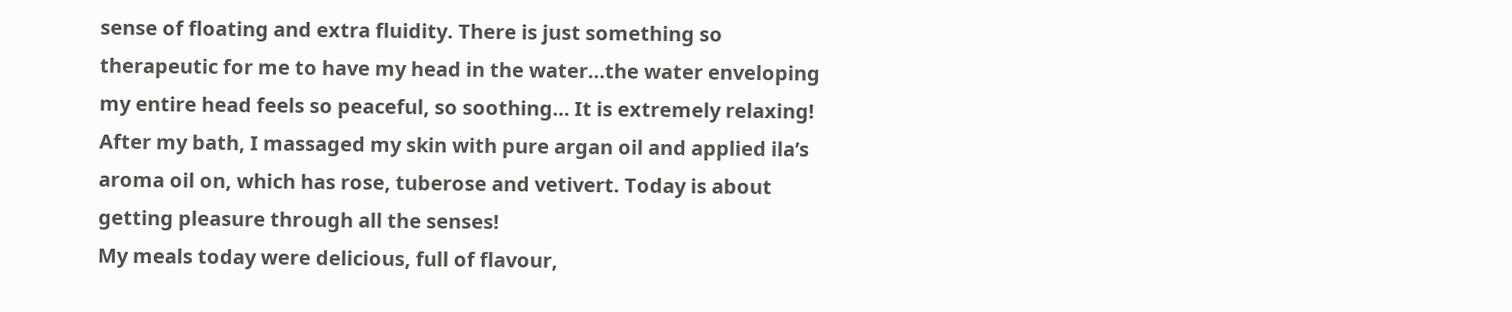sense of floating and extra fluidity. There is just something so therapeutic for me to have my head in the water…the water enveloping my entire head feels so peaceful, so soothing… It is extremely relaxing!
After my bath, I massaged my skin with pure argan oil and applied ila’s aroma oil on, which has rose, tuberose and vetivert. Today is about getting pleasure through all the senses!
My meals today were delicious, full of flavour,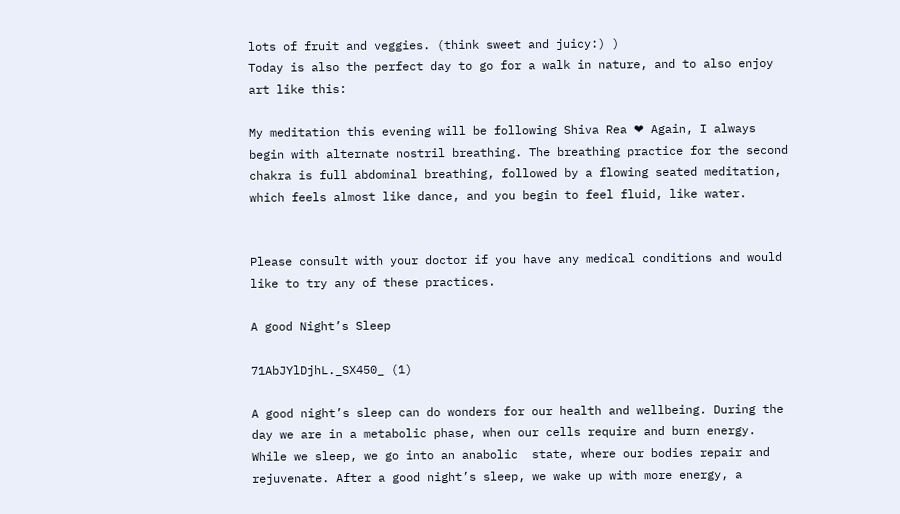lots of fruit and veggies. (think sweet and juicy:) )
Today is also the perfect day to go for a walk in nature, and to also enjoy art like this:

My meditation this evening will be following Shiva Rea ❤ Again, I always begin with alternate nostril breathing. The breathing practice for the second chakra is full abdominal breathing, followed by a flowing seated meditation, which feels almost like dance, and you begin to feel fluid, like water.


Please consult with your doctor if you have any medical conditions and would like to try any of these practices.

A good Night’s Sleep

71AbJYlDjhL._SX450_ (1)

A good night’s sleep can do wonders for our health and wellbeing. During the day we are in a metabolic phase, when our cells require and burn energy. While we sleep, we go into an anabolic  state, where our bodies repair and rejuvenate. After a good night’s sleep, we wake up with more energy, a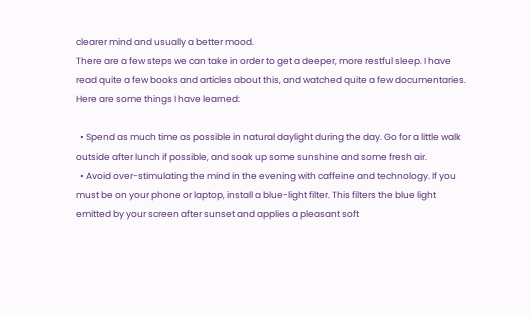clearer mind and usually a better mood.
There are a few steps we can take in order to get a deeper, more restful sleep. I have read quite a few books and articles about this, and watched quite a few documentaries. Here are some things I have learned:

  • Spend as much time as possible in natural daylight during the day. Go for a little walk outside after lunch if possible, and soak up some sunshine and some fresh air.
  • Avoid over-stimulating the mind in the evening with caffeine and technology. If you must be on your phone or laptop, install a blue-light filter. This filters the blue light emitted by your screen after sunset and applies a pleasant soft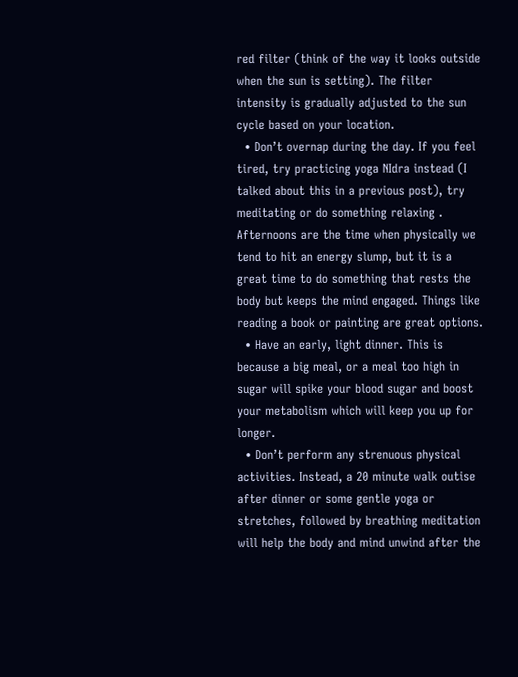red filter (think of the way it looks outside when the sun is setting). The filter intensity is gradually adjusted to the sun cycle based on your location.
  • Don’t overnap during the day. If you feel tired, try practicing yoga NIdra instead (I talked about this in a previous post), try meditating or do something relaxing . Afternoons are the time when physically we tend to hit an energy slump, but it is a great time to do something that rests the body but keeps the mind engaged. Things like reading a book or painting are great options.
  • Have an early, light dinner. This is because a big meal, or a meal too high in sugar will spike your blood sugar and boost your metabolism which will keep you up for longer.
  • Don’t perform any strenuous physical activities. Instead, a 20 minute walk outise after dinner or some gentle yoga or stretches, followed by breathing meditation will help the body and mind unwind after the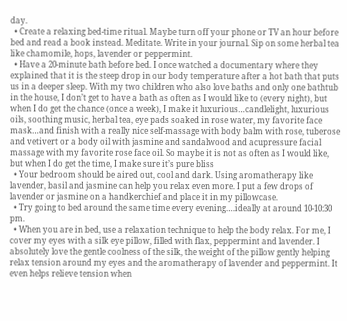day.
  • Create a relaxing bed-time ritual. Maybe turn off your phone or TV an hour before bed and read a book instead. Meditate. Write in your journal. Sip on some herbal tea like chamomile, hops, lavender or peppermint.
  • Have a 20-minute bath before bed. I once watched a documentary where they explained that it is the steep drop in our body temperature after a hot bath that puts us in a deeper sleep. With my two children who also love baths and only one bathtub in the house, I don’t get to have a bath as often as I would like to (every night), but when I do get the chance (once a week), I make it luxurious…candlelight, luxurious oils, soothing music, herbal tea, eye pads soaked in rose water, my favorite face mask…and finish with a really nice self-massage with body balm with rose, tuberose and vetivert or a body oil with jasmine and sandalwood and acupressure facial massage with my favorite rose face oil. So maybe it is not as often as I would like, but when I do get the time, I make sure it’s pure bliss
  • Your bedroom should be aired out, cool and dark. Using aromatherapy like lavender, basil and jasmine can help you relax even more. I put a few drops of lavender or jasmine on a handkerchief and place it in my pillowcase.
  • Try going to bed around the same time every evening….ideally at around 10-10:30 pm.
  • When you are in bed, use a relaxation technique to help the body relax. For me, I cover my eyes with a silk eye pillow, filled with flax, peppermint and lavender. I absolutely love the gentle coolness of the silk, the weight of the pillow gently helping relax tension around my eyes and the aromatherapy of lavender and peppermint. It even helps relieve tension when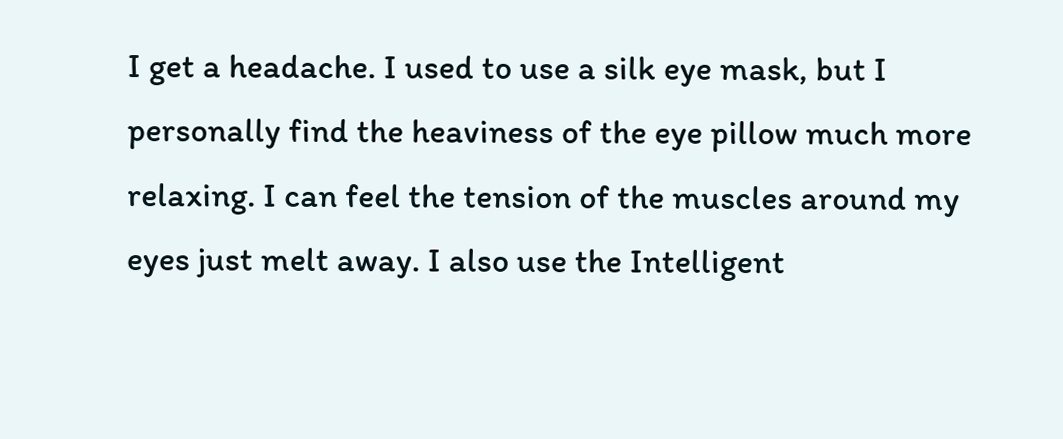I get a headache. I used to use a silk eye mask, but I personally find the heaviness of the eye pillow much more relaxing. I can feel the tension of the muscles around my eyes just melt away. I also use the Intelligent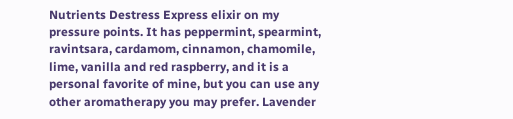Nutrients Destress Express elixir on my pressure points. It has peppermint, spearmint, ravintsara, cardamom, cinnamon, chamomile, lime, vanilla and red raspberry, and it is a personal favorite of mine, but you can use any other aromatherapy you may prefer. Lavender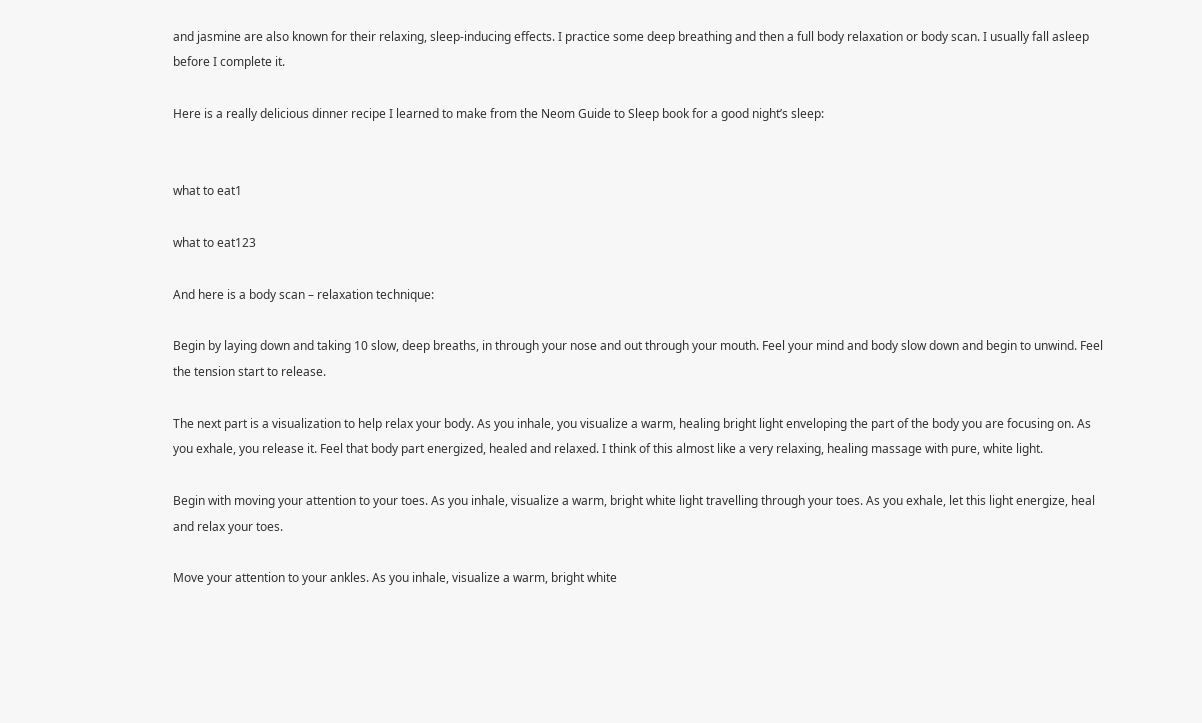and jasmine are also known for their relaxing, sleep-inducing effects. I practice some deep breathing and then a full body relaxation or body scan. I usually fall asleep before I complete it.

Here is a really delicious dinner recipe I learned to make from the Neom Guide to Sleep book for a good night’s sleep:


what to eat1

what to eat123

And here is a body scan – relaxation technique:

Begin by laying down and taking 10 slow, deep breaths, in through your nose and out through your mouth. Feel your mind and body slow down and begin to unwind. Feel the tension start to release.

The next part is a visualization to help relax your body. As you inhale, you visualize a warm, healing bright light enveloping the part of the body you are focusing on. As you exhale, you release it. Feel that body part energized, healed and relaxed. I think of this almost like a very relaxing, healing massage with pure, white light.

Begin with moving your attention to your toes. As you inhale, visualize a warm, bright white light travelling through your toes. As you exhale, let this light energize, heal and relax your toes.

Move your attention to your ankles. As you inhale, visualize a warm, bright white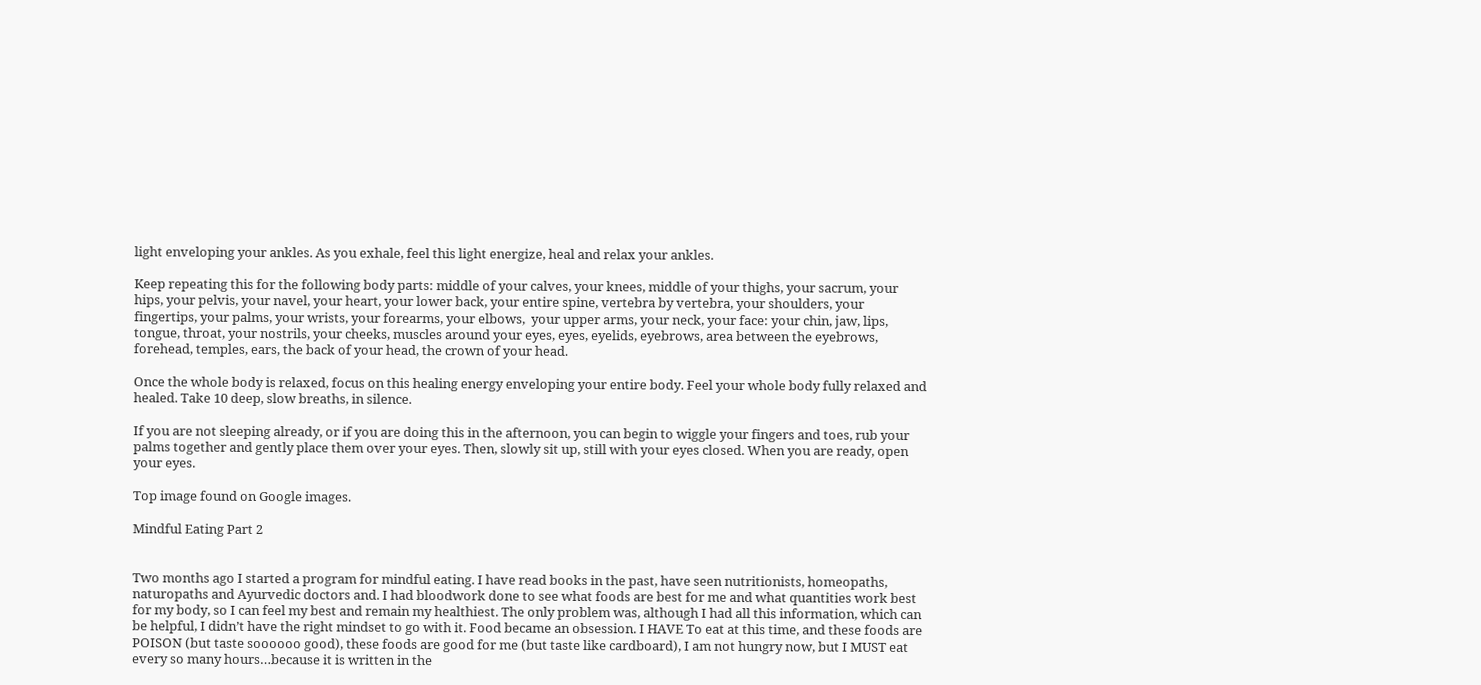light enveloping your ankles. As you exhale, feel this light energize, heal and relax your ankles.

Keep repeating this for the following body parts: middle of your calves, your knees, middle of your thighs, your sacrum, your hips, your pelvis, your navel, your heart, your lower back, your entire spine, vertebra by vertebra, your shoulders, your fingertips, your palms, your wrists, your forearms, your elbows,  your upper arms, your neck, your face: your chin, jaw, lips, tongue, throat, your nostrils, your cheeks, muscles around your eyes, eyes, eyelids, eyebrows, area between the eyebrows, forehead, temples, ears, the back of your head, the crown of your head.

Once the whole body is relaxed, focus on this healing energy enveloping your entire body. Feel your whole body fully relaxed and healed. Take 10 deep, slow breaths, in silence.

If you are not sleeping already, or if you are doing this in the afternoon, you can begin to wiggle your fingers and toes, rub your palms together and gently place them over your eyes. Then, slowly sit up, still with your eyes closed. When you are ready, open your eyes.

Top image found on Google images.

Mindful Eating Part 2


Two months ago I started a program for mindful eating. I have read books in the past, have seen nutritionists, homeopaths, naturopaths and Ayurvedic doctors and. I had bloodwork done to see what foods are best for me and what quantities work best for my body, so I can feel my best and remain my healthiest. The only problem was, although I had all this information, which can be helpful, I didn’t have the right mindset to go with it. Food became an obsession. I HAVE To eat at this time, and these foods are POISON (but taste soooooo good), these foods are good for me (but taste like cardboard), I am not hungry now, but I MUST eat every so many hours…because it is written in the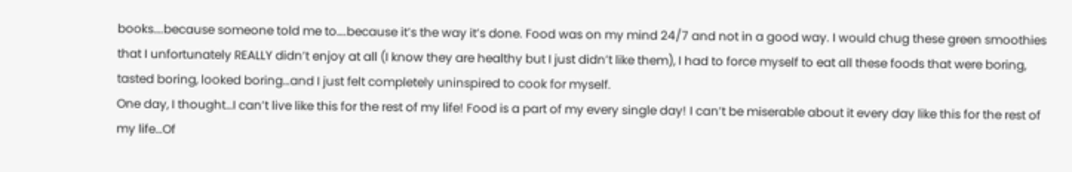books….because someone told me to….because it’s the way it’s done. Food was on my mind 24/7 and not in a good way. I would chug these green smoothies that I unfortunately REALLY didn’t enjoy at all (I know they are healthy but I just didn’t like them), I had to force myself to eat all these foods that were boring, tasted boring, looked boring…and I just felt completely uninspired to cook for myself.
One day, I thought…I can’t live like this for the rest of my life! Food is a part of my every single day! I can’t be miserable about it every day like this for the rest of my life…Of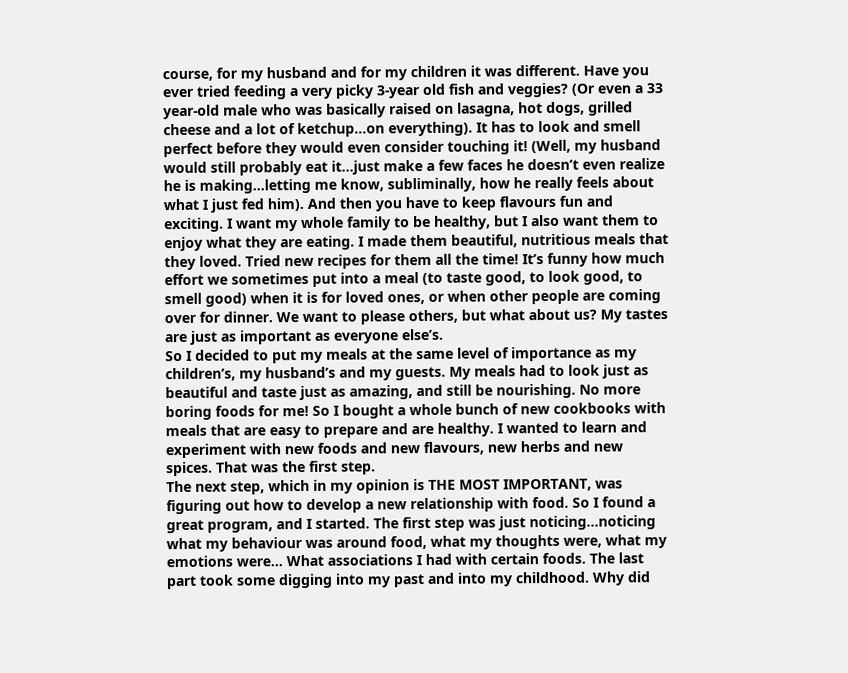course, for my husband and for my children it was different. Have you ever tried feeding a very picky 3-year old fish and veggies? (Or even a 33 year-old male who was basically raised on lasagna, hot dogs, grilled cheese and a lot of ketchup…on everything). It has to look and smell perfect before they would even consider touching it! (Well, my husband would still probably eat it…just make a few faces he doesn’t even realize he is making…letting me know, subliminally, how he really feels about what I just fed him). And then you have to keep flavours fun and exciting. I want my whole family to be healthy, but I also want them to enjoy what they are eating. I made them beautiful, nutritious meals that they loved. Tried new recipes for them all the time! It’s funny how much effort we sometimes put into a meal (to taste good, to look good, to smell good) when it is for loved ones, or when other people are coming over for dinner. We want to please others, but what about us? My tastes are just as important as everyone else’s.
So I decided to put my meals at the same level of importance as my children’s, my husband’s and my guests. My meals had to look just as beautiful and taste just as amazing, and still be nourishing. No more boring foods for me! So I bought a whole bunch of new cookbooks with meals that are easy to prepare and are healthy. I wanted to learn and experiment with new foods and new flavours, new herbs and new spices. That was the first step.
The next step, which in my opinion is THE MOST IMPORTANT, was figuring out how to develop a new relationship with food. So I found a great program, and I started. The first step was just noticing…noticing what my behaviour was around food, what my thoughts were, what my emotions were… What associations I had with certain foods. The last part took some digging into my past and into my childhood. Why did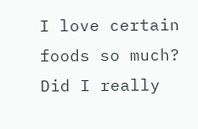I love certain foods so much? Did I really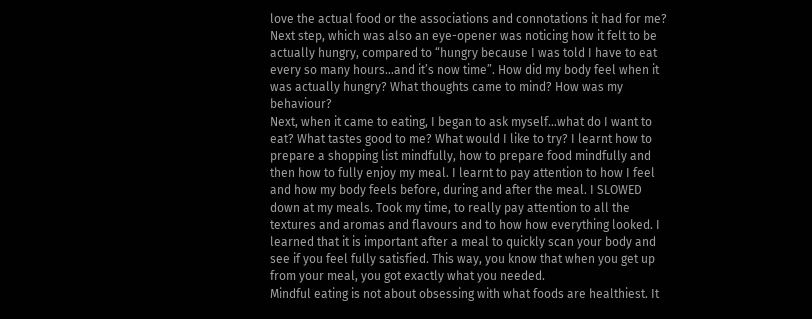love the actual food or the associations and connotations it had for me? Next step, which was also an eye-opener was noticing how it felt to be actually hungry, compared to “hungry because I was told I have to eat every so many hours…and it’s now time”. How did my body feel when it was actually hungry? What thoughts came to mind? How was my behaviour?
Next, when it came to eating, I began to ask myself…what do I want to eat? What tastes good to me? What would I like to try? I learnt how to prepare a shopping list mindfully, how to prepare food mindfully and then how to fully enjoy my meal. I learnt to pay attention to how I feel and how my body feels before, during and after the meal. I SLOWED down at my meals. Took my time, to really pay attention to all the textures and aromas and flavours and to how how everything looked. I learned that it is important after a meal to quickly scan your body and see if you feel fully satisfied. This way, you know that when you get up from your meal, you got exactly what you needed.
Mindful eating is not about obsessing with what foods are healthiest. It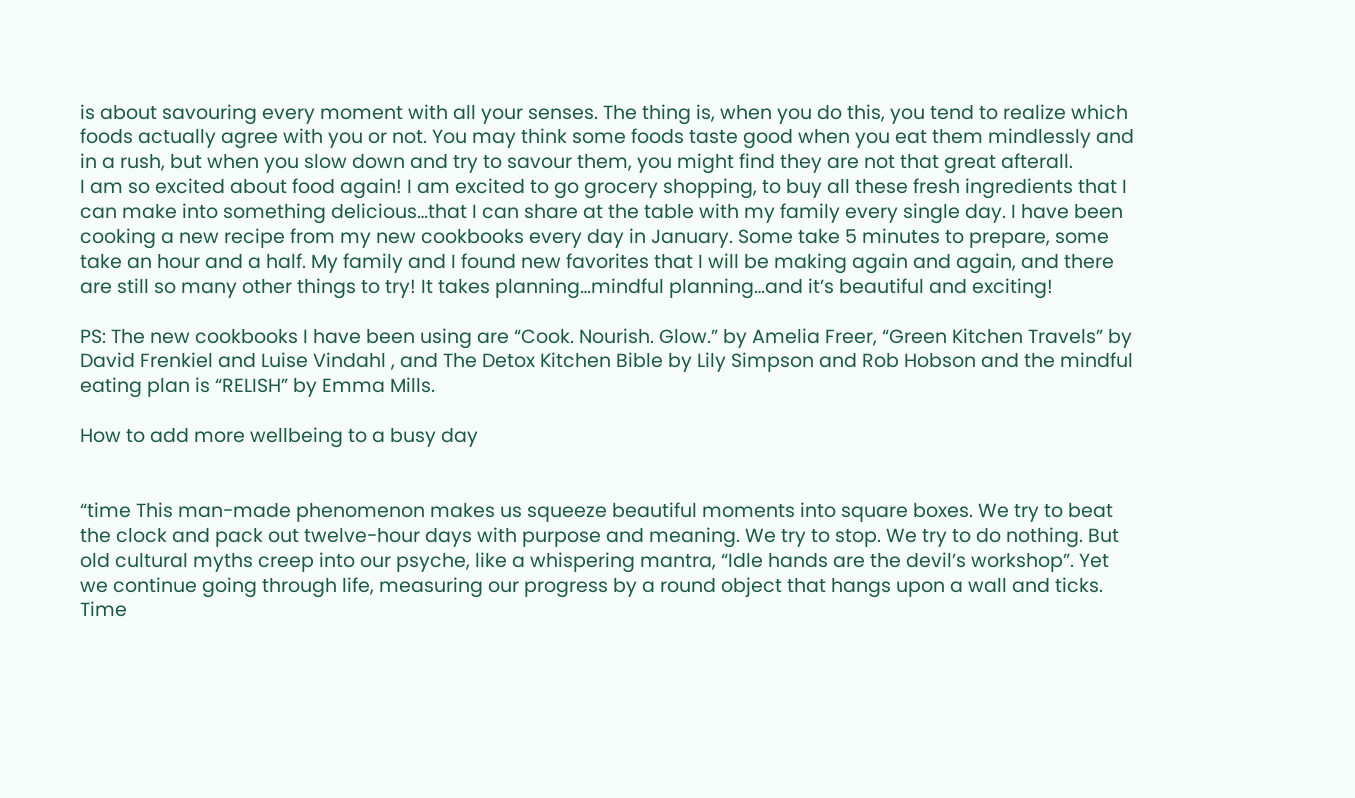is about savouring every moment with all your senses. The thing is, when you do this, you tend to realize which foods actually agree with you or not. You may think some foods taste good when you eat them mindlessly and in a rush, but when you slow down and try to savour them, you might find they are not that great afterall.
I am so excited about food again! I am excited to go grocery shopping, to buy all these fresh ingredients that I can make into something delicious…that I can share at the table with my family every single day. I have been cooking a new recipe from my new cookbooks every day in January. Some take 5 minutes to prepare, some take an hour and a half. My family and I found new favorites that I will be making again and again, and there are still so many other things to try! It takes planning…mindful planning…and it’s beautiful and exciting!

PS: The new cookbooks I have been using are “Cook. Nourish. Glow.” by Amelia Freer, “Green Kitchen Travels” by  David Frenkiel and Luise Vindahl , and The Detox Kitchen Bible by Lily Simpson and Rob Hobson and the mindful eating plan is “RELISH” by Emma Mills.

How to add more wellbeing to a busy day


“time This man-made phenomenon makes us squeeze beautiful moments into square boxes. We try to beat the clock and pack out twelve-hour days with purpose and meaning. We try to stop. We try to do nothing. But old cultural myths creep into our psyche, like a whispering mantra, “Idle hands are the devil’s workshop”. Yet we continue going through life, measuring our progress by a round object that hangs upon a wall and ticks. Time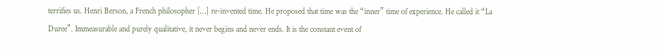terrifies us. Henri Berson, a French philosopher […] re-invented time. He proposed that time was the “inner” time of experience. He called it “La Duree”. Immeasurable and purely qualitative, it never begins and never ends. It is the constant event of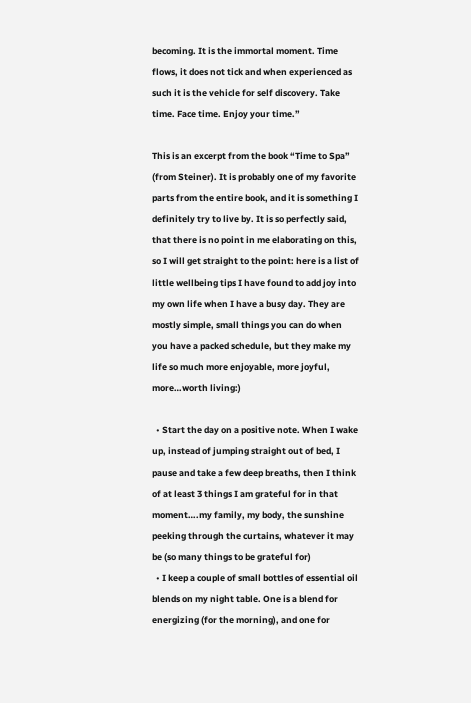becoming. It is the immortal moment. Time flows, it does not tick and when experienced as such it is the vehicle for self discovery. Take time. Face time. Enjoy your time.”

This is an excerpt from the book “Time to Spa” (from Steiner). It is probably one of my favorite parts from the entire book, and it is something I definitely try to live by. It is so perfectly said, that there is no point in me elaborating on this, so I will get straight to the point: here is a list of little wellbeing tips I have found to add joy into my own life when I have a busy day. They are mostly simple, small things you can do when you have a packed schedule, but they make my life so much more enjoyable, more joyful, more…worth living:)

  • Start the day on a positive note. When I wake up, instead of jumping straight out of bed, I pause and take a few deep breaths, then I think of at least 3 things I am grateful for in that moment….my family, my body, the sunshine peeking through the curtains, whatever it may be (so many things to be grateful for)
  • I keep a couple of small bottles of essential oil blends on my night table. One is a blend for energizing (for the morning), and one for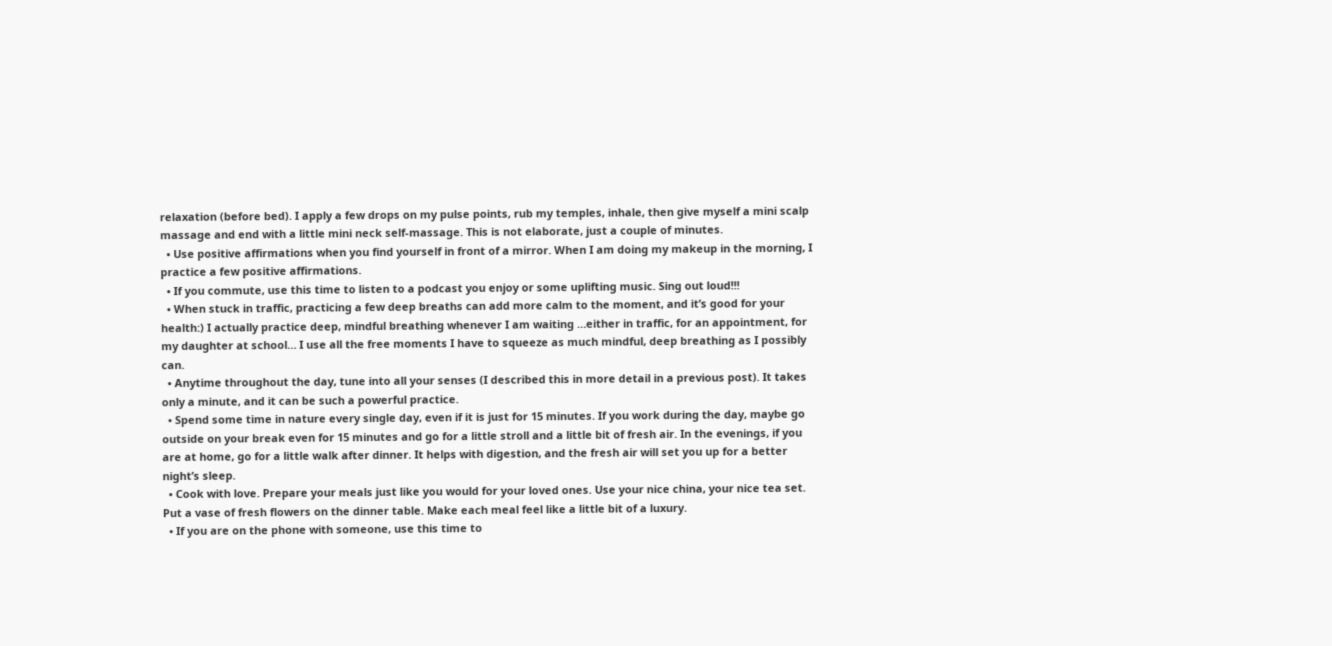relaxation (before bed). I apply a few drops on my pulse points, rub my temples, inhale, then give myself a mini scalp massage and end with a little mini neck self-massage. This is not elaborate, just a couple of minutes.
  • Use positive affirmations when you find yourself in front of a mirror. When I am doing my makeup in the morning, I practice a few positive affirmations.
  • If you commute, use this time to listen to a podcast you enjoy or some uplifting music. Sing out loud!!!
  • When stuck in traffic, practicing a few deep breaths can add more calm to the moment, and it’s good for your health:) I actually practice deep, mindful breathing whenever I am waiting …either in traffic, for an appointment, for my daughter at school… I use all the free moments I have to squeeze as much mindful, deep breathing as I possibly can.
  • Anytime throughout the day, tune into all your senses (I described this in more detail in a previous post). It takes only a minute, and it can be such a powerful practice.
  • Spend some time in nature every single day, even if it is just for 15 minutes. If you work during the day, maybe go outside on your break even for 15 minutes and go for a little stroll and a little bit of fresh air. In the evenings, if you are at home, go for a little walk after dinner. It helps with digestion, and the fresh air will set you up for a better night’s sleep.
  • Cook with love. Prepare your meals just like you would for your loved ones. Use your nice china, your nice tea set. Put a vase of fresh flowers on the dinner table. Make each meal feel like a little bit of a luxury.
  • If you are on the phone with someone, use this time to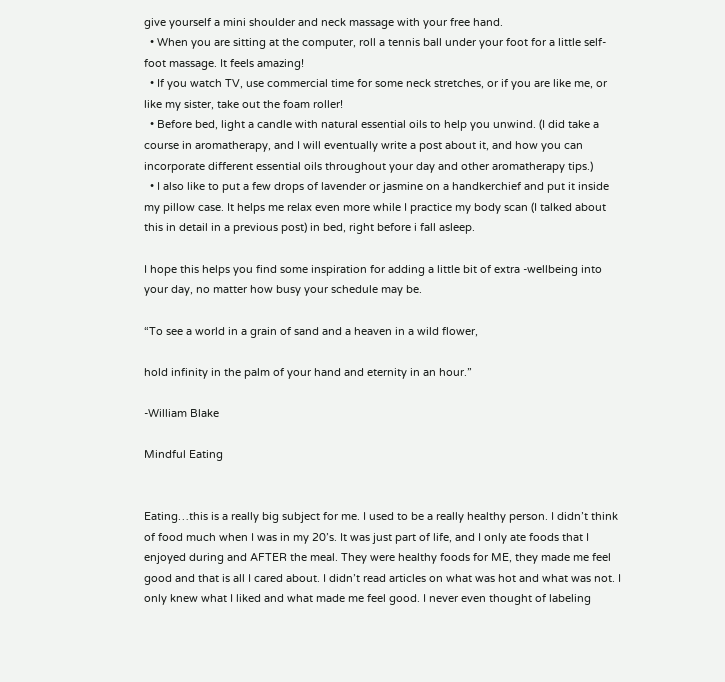give yourself a mini shoulder and neck massage with your free hand.
  • When you are sitting at the computer, roll a tennis ball under your foot for a little self-foot massage. It feels amazing!
  • If you watch TV, use commercial time for some neck stretches, or if you are like me, or like my sister, take out the foam roller!
  • Before bed, light a candle with natural essential oils to help you unwind. (I did take a course in aromatherapy, and I will eventually write a post about it, and how you can incorporate different essential oils throughout your day and other aromatherapy tips.)
  • I also like to put a few drops of lavender or jasmine on a handkerchief and put it inside my pillow case. It helps me relax even more while I practice my body scan (I talked about this in detail in a previous post) in bed, right before i fall asleep.

I hope this helps you find some inspiration for adding a little bit of extra -wellbeing into your day, no matter how busy your schedule may be.

“To see a world in a grain of sand and a heaven in a wild flower,

hold infinity in the palm of your hand and eternity in an hour.”

-William Blake

Mindful Eating


Eating…this is a really big subject for me. I used to be a really healthy person. I didn’t think of food much when I was in my 20’s. It was just part of life, and I only ate foods that I enjoyed during and AFTER the meal. They were healthy foods for ME, they made me feel good and that is all I cared about. I didn’t read articles on what was hot and what was not. I only knew what I liked and what made me feel good. I never even thought of labeling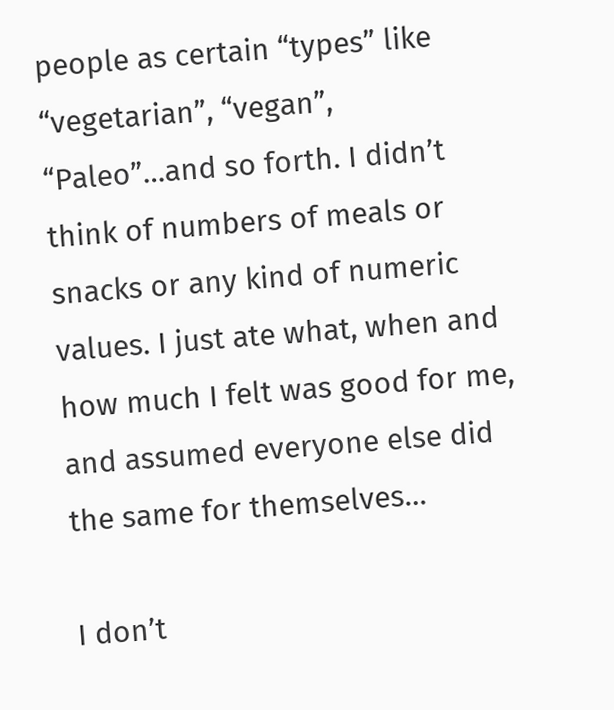people as certain “types” like “vegetarian”, “vegan”, “Paleo”…and so forth. I didn’t think of numbers of meals or snacks or any kind of numeric values. I just ate what, when and how much I felt was good for me, and assumed everyone else did the same for themselves…

I don’t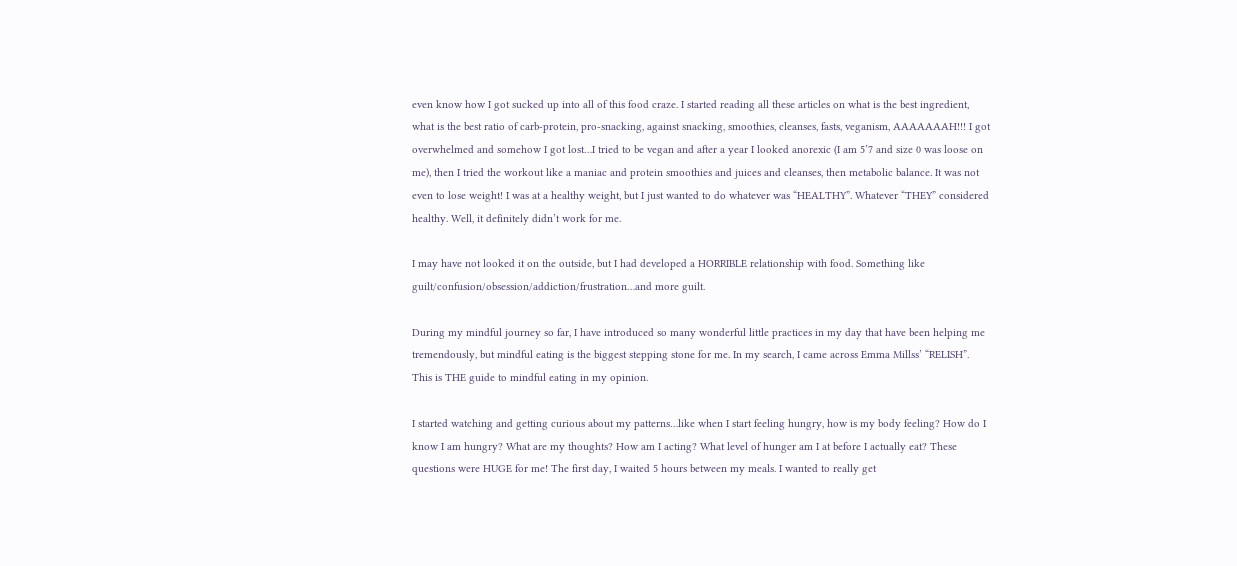even know how I got sucked up into all of this food craze. I started reading all these articles on what is the best ingredient, what is the best ratio of carb-protein, pro-snacking, against snacking, smoothies, cleanses, fasts, veganism, AAAAAAAH!!! I got overwhelmed and somehow I got lost…I tried to be vegan and after a year I looked anorexic (I am 5’7 and size 0 was loose on me), then I tried the workout like a maniac and protein smoothies and juices and cleanses, then metabolic balance. It was not even to lose weight! I was at a healthy weight, but I just wanted to do whatever was “HEALTHY”. Whatever “THEY” considered healthy. Well, it definitely didn’t work for me.

I may have not looked it on the outside, but I had developed a HORRIBLE relationship with food. Something like guilt/confusion/obsession/addiction/frustration…and more guilt.

During my mindful journey so far, I have introduced so many wonderful little practices in my day that have been helping me tremendously, but mindful eating is the biggest stepping stone for me. In my search, I came across Emma Millss’ “RELISH”. This is THE guide to mindful eating in my opinion.

I started watching and getting curious about my patterns…like when I start feeling hungry, how is my body feeling? How do I know I am hungry? What are my thoughts? How am I acting? What level of hunger am I at before I actually eat? These questions were HUGE for me! The first day, I waited 5 hours between my meals. I wanted to really get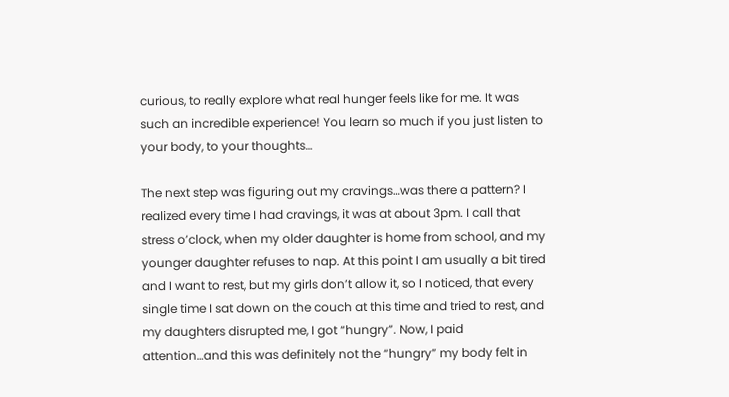curious, to really explore what real hunger feels like for me. It was such an incredible experience! You learn so much if you just listen to your body, to your thoughts…

The next step was figuring out my cravings…was there a pattern? I realized every time I had cravings, it was at about 3pm. I call that stress o’clock, when my older daughter is home from school, and my younger daughter refuses to nap. At this point I am usually a bit tired and I want to rest, but my girls don’t allow it, so I noticed, that every single time I sat down on the couch at this time and tried to rest, and my daughters disrupted me, I got “hungry”. Now, I paid attention…and this was definitely not the “hungry” my body felt in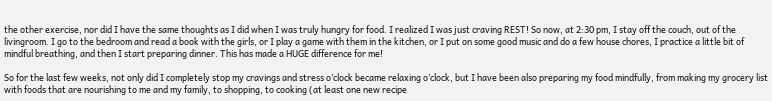the other exercise, nor did I have the same thoughts as I did when I was truly hungry for food. I realized I was just craving REST! So now, at 2:30 pm, I stay off the couch, out of the livingroom. I go to the bedroom and read a book with the girls, or I play a game with them in the kitchen, or I put on some good music and do a few house chores, I practice a little bit of mindful breathing, and then I start preparing dinner. This has made a HUGE difference for me!

So for the last few weeks, not only did I completely stop my cravings and stress o’clock became relaxing o’clock, but I have been also preparing my food mindfully, from making my grocery list with foods that are nourishing to me and my family, to shopping, to cooking (at least one new recipe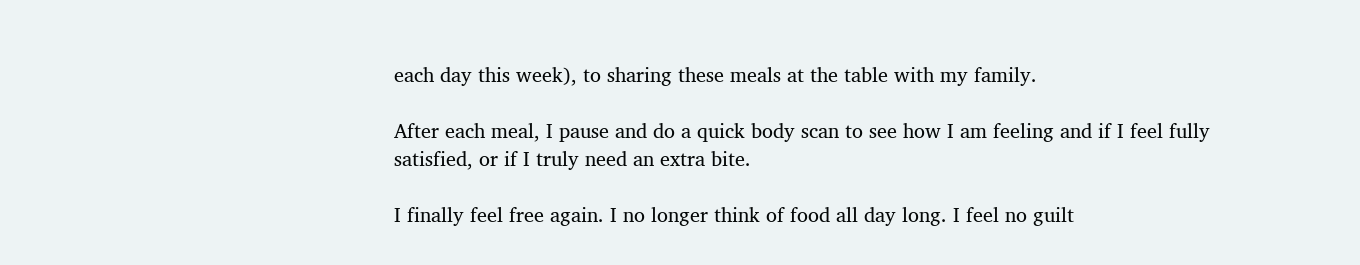each day this week), to sharing these meals at the table with my family.

After each meal, I pause and do a quick body scan to see how I am feeling and if I feel fully satisfied, or if I truly need an extra bite.

I finally feel free again. I no longer think of food all day long. I feel no guilt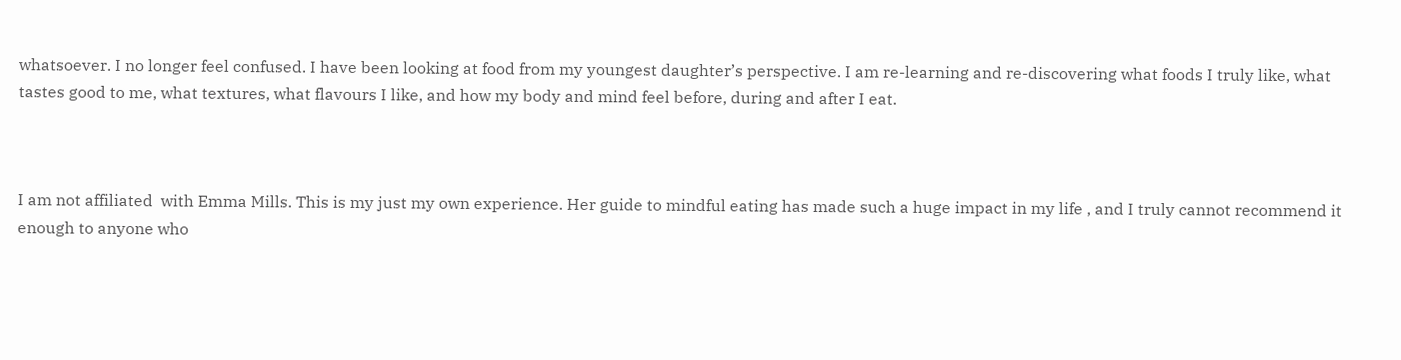whatsoever. I no longer feel confused. I have been looking at food from my youngest daughter’s perspective. I am re-learning and re-discovering what foods I truly like, what tastes good to me, what textures, what flavours I like, and how my body and mind feel before, during and after I eat.



I am not affiliated  with Emma Mills. This is my just my own experience. Her guide to mindful eating has made such a huge impact in my life , and I truly cannot recommend it enough to anyone who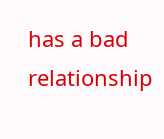has a bad relationship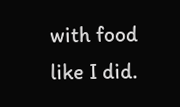with food like I did.